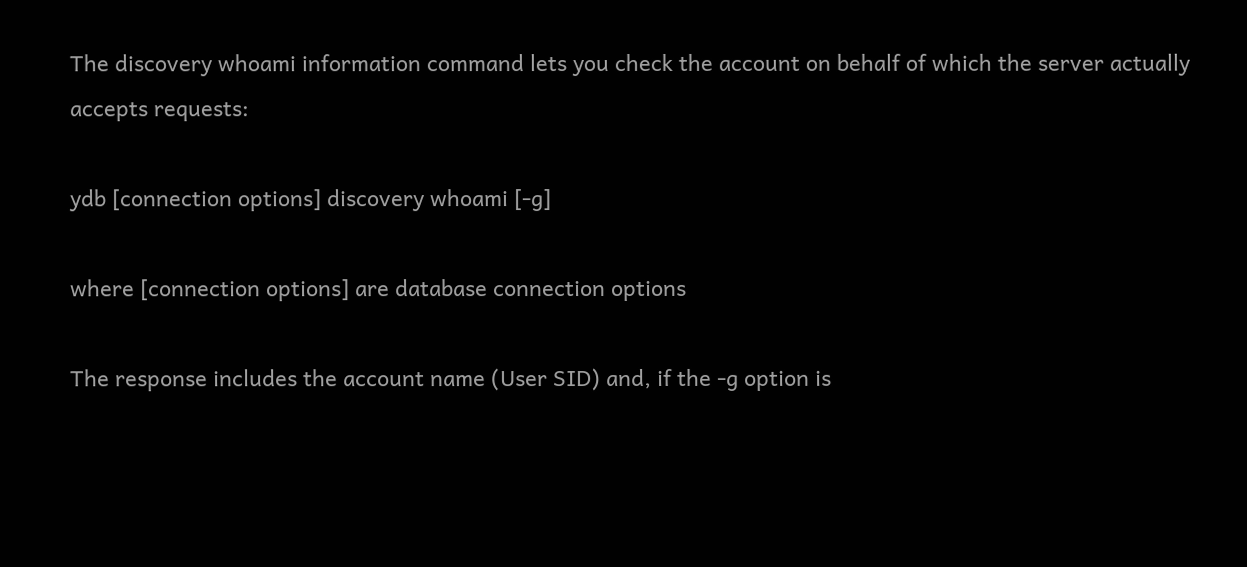The discovery whoami information command lets you check the account on behalf of which the server actually accepts requests:

ydb [connection options] discovery whoami [-g]

where [connection options] are database connection options

The response includes the account name (User SID) and, if the -g option is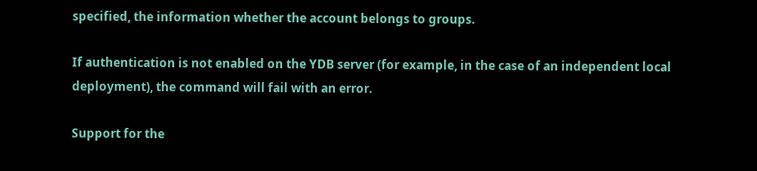specified, the information whether the account belongs to groups.

If authentication is not enabled on the YDB server (for example, in the case of an independent local deployment), the command will fail with an error.

Support for the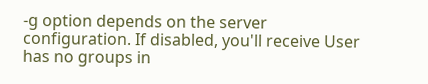-g option depends on the server configuration. If disabled, you'll receive User has no groups in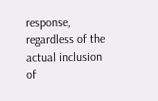response, regardless of the actual inclusion of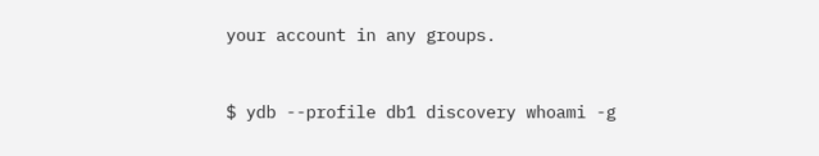your account in any groups.


$ ydb --profile db1 discovery whoami -g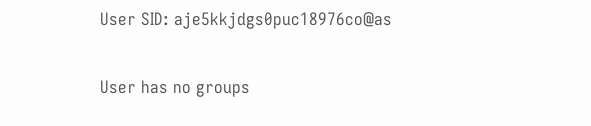User SID: aje5kkjdgs0puc18976co@as

User has no groups